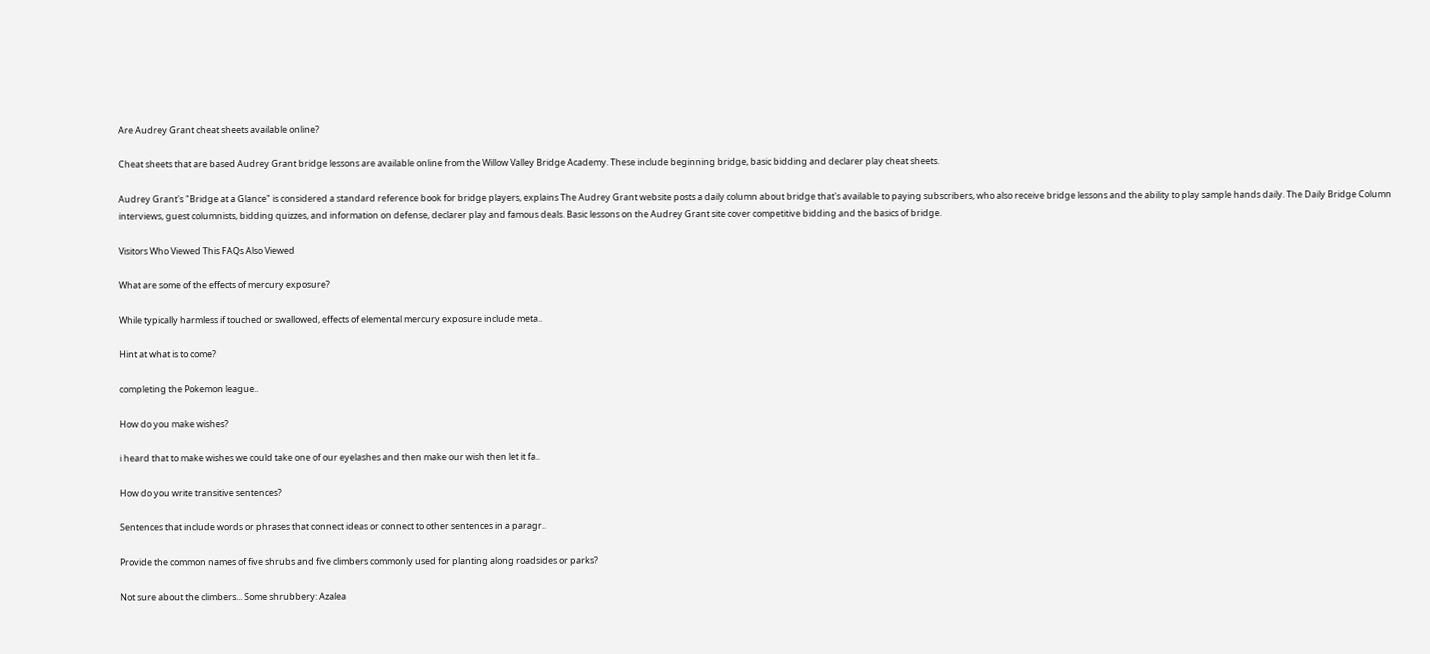Are Audrey Grant cheat sheets available online?

Cheat sheets that are based Audrey Grant bridge lessons are available online from the Willow Valley Bridge Academy. These include beginning bridge, basic bidding and declarer play cheat sheets.

Audrey Grant's "Bridge at a Glance" is considered a standard reference book for bridge players, explains The Audrey Grant website posts a daily column about bridge that's available to paying subscribers, who also receive bridge lessons and the ability to play sample hands daily. The Daily Bridge Column interviews, guest columnists, bidding quizzes, and information on defense, declarer play and famous deals. Basic lessons on the Audrey Grant site cover competitive bidding and the basics of bridge.

Visitors Who Viewed This FAQs Also Viewed

What are some of the effects of mercury exposure?

While typically harmless if touched or swallowed, effects of elemental mercury exposure include meta..

Hint at what is to come?

completing the Pokemon league..

How do you make wishes?

i heard that to make wishes we could take one of our eyelashes and then make our wish then let it fa..

How do you write transitive sentences?

Sentences that include words or phrases that connect ideas or connect to other sentences in a paragr..

Provide the common names of five shrubs and five climbers commonly used for planting along roadsides or parks?

Not sure about the climbers... Some shrubbery: Azalea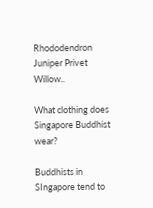Rhododendron Juniper Privet Willow..

What clothing does Singapore Buddhist wear?

Buddhists in SIngapore tend to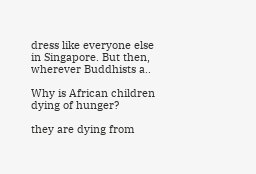dress like everyone else in Singapore. But then, wherever Buddhists a..

Why is African children dying of hunger?

they are dying from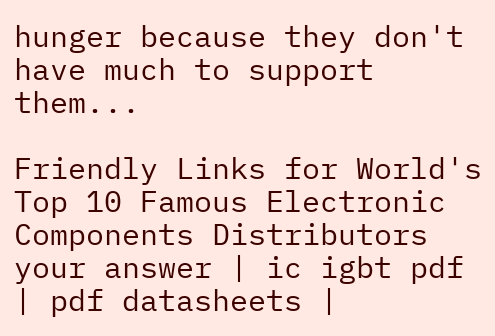hunger because they don't have much to support them...

Friendly Links for World's Top 10 Famous Electronic Components Distributors
your answer | ic igbt pdf | pdf datasheets |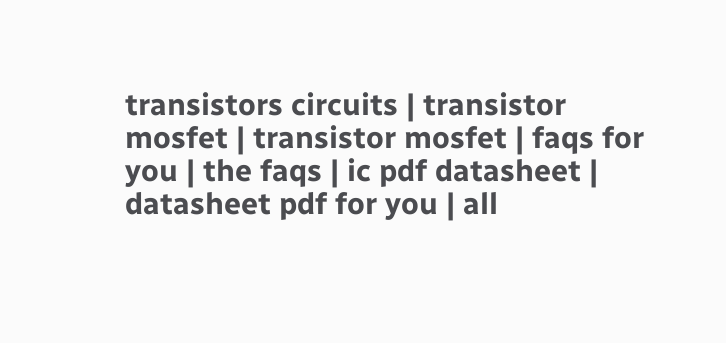transistors circuits | transistor mosfet | transistor mosfet | faqs for you | the faqs | ic pdf datasheet | datasheet pdf for you | all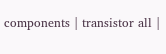components | transistor all |